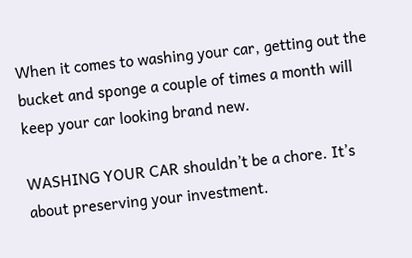When it comes to washing your car, getting out the bucket and sponge a couple of times a month will keep your car looking brand new.

WASHING YOUR CAR shouldn’t be a chore. It’s about preserving your investment.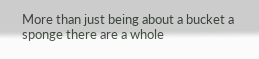More than just being about a bucket a sponge there are a whole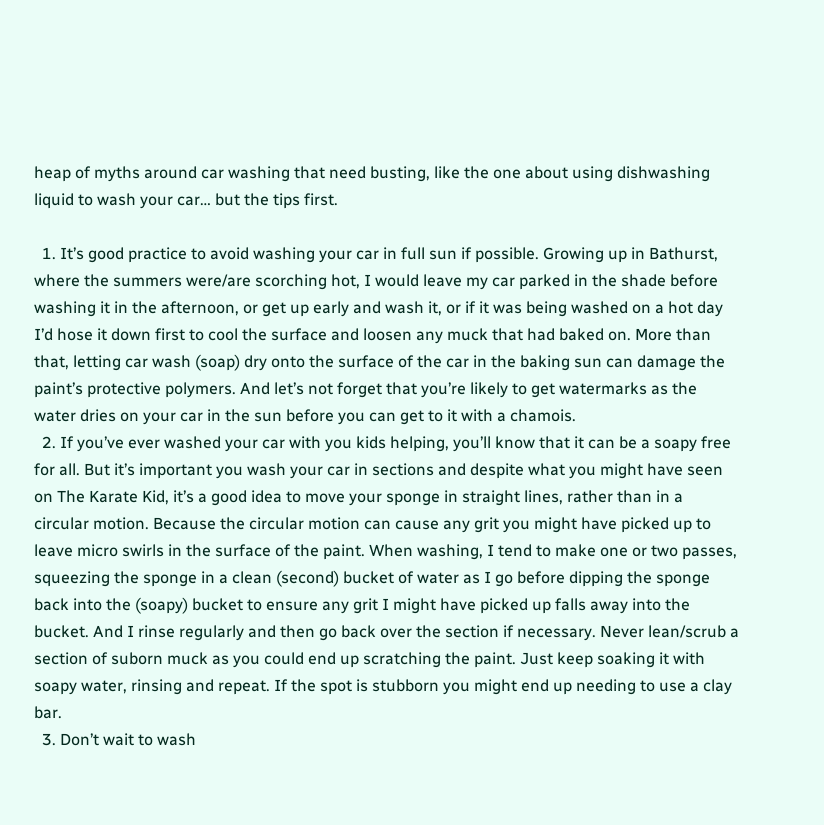heap of myths around car washing that need busting, like the one about using dishwashing liquid to wash your car… but the tips first.

  1. It’s good practice to avoid washing your car in full sun if possible. Growing up in Bathurst, where the summers were/are scorching hot, I would leave my car parked in the shade before washing it in the afternoon, or get up early and wash it, or if it was being washed on a hot day I’d hose it down first to cool the surface and loosen any muck that had baked on. More than that, letting car wash (soap) dry onto the surface of the car in the baking sun can damage the paint’s protective polymers. And let’s not forget that you’re likely to get watermarks as the water dries on your car in the sun before you can get to it with a chamois.
  2. If you’ve ever washed your car with you kids helping, you’ll know that it can be a soapy free for all. But it’s important you wash your car in sections and despite what you might have seen on The Karate Kid, it’s a good idea to move your sponge in straight lines, rather than in a circular motion. Because the circular motion can cause any grit you might have picked up to leave micro swirls in the surface of the paint. When washing, I tend to make one or two passes, squeezing the sponge in a clean (second) bucket of water as I go before dipping the sponge back into the (soapy) bucket to ensure any grit I might have picked up falls away into the bucket. And I rinse regularly and then go back over the section if necessary. Never lean/scrub a section of suborn muck as you could end up scratching the paint. Just keep soaking it with soapy water, rinsing and repeat. If the spot is stubborn you might end up needing to use a clay bar.
  3. Don’t wait to wash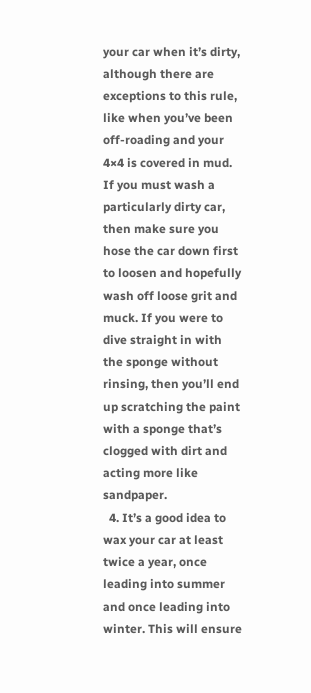your car when it’s dirty, although there are exceptions to this rule, like when you’ve been off-roading and your 4×4 is covered in mud. If you must wash a particularly dirty car, then make sure you hose the car down first to loosen and hopefully wash off loose grit and muck. If you were to dive straight in with the sponge without rinsing, then you’ll end up scratching the paint with a sponge that’s clogged with dirt and acting more like sandpaper.
  4. It’s a good idea to wax your car at least twice a year, once leading into summer and once leading into winter. This will ensure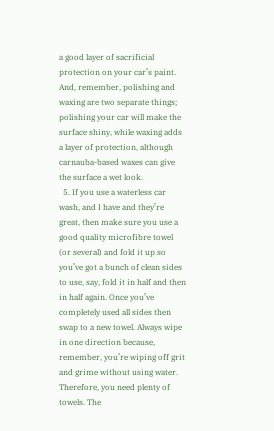a good layer of sacrificial protection on your car’s paint. And, remember, polishing and waxing are two separate things; polishing your car will make the surface shiny, while waxing adds a layer of protection, although carnauba-based waxes can give the surface a wet look.
  5. If you use a waterless car wash, and I have and they’re great, then make sure you use a good quality microfibre towel (or several) and fold it up so you’ve got a bunch of clean sides to use, say, fold it in half and then in half again. Once you’ve completely used all sides then swap to a new towel. Always wipe in one direction because, remember, you’re wiping off grit and grime without using water. Therefore, you need plenty of towels. The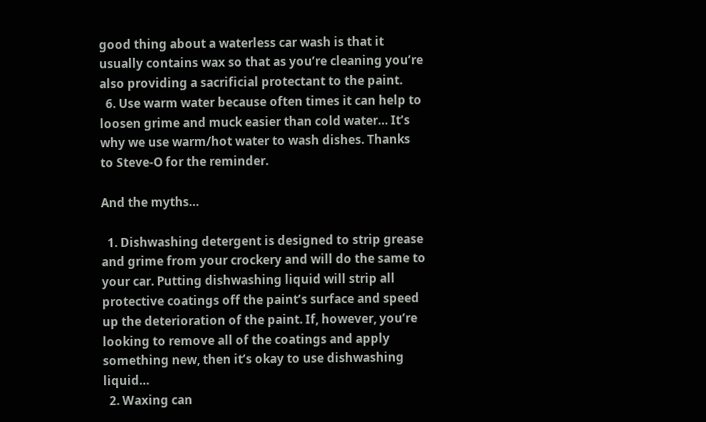good thing about a waterless car wash is that it usually contains wax so that as you’re cleaning you’re also providing a sacrificial protectant to the paint.
  6. Use warm water because often times it can help to loosen grime and muck easier than cold water… It’s why we use warm/hot water to wash dishes. Thanks to Steve-O for the reminder.

And the myths…

  1. Dishwashing detergent is designed to strip grease and grime from your crockery and will do the same to your car. Putting dishwashing liquid will strip all protective coatings off the paint’s surface and speed up the deterioration of the paint. If, however, you’re looking to remove all of the coatings and apply something new, then it’s okay to use dishwashing liquid…
  2. Waxing can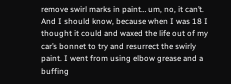remove swirl marks in paint… um, no, it can’t. And I should know, because when I was 18 I thought it could and waxed the life out of my car’s bonnet to try and resurrect the swirly paint. I went from using elbow grease and a buffing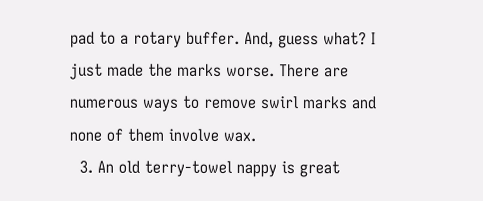pad to a rotary buffer. And, guess what? I just made the marks worse. There are numerous ways to remove swirl marks and none of them involve wax.
  3. An old terry-towel nappy is great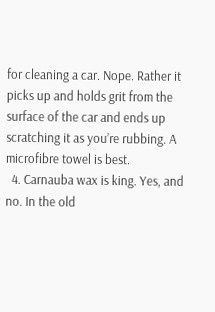for cleaning a car. Nope. Rather it picks up and holds grit from the surface of the car and ends up scratching it as you’re rubbing. A microfibre towel is best.
  4. Carnauba wax is king. Yes, and no. In the old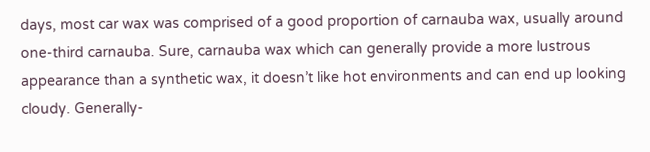days, most car wax was comprised of a good proportion of carnauba wax, usually around one-third carnauba. Sure, carnauba wax which can generally provide a more lustrous appearance than a synthetic wax, it doesn’t like hot environments and can end up looking cloudy. Generally-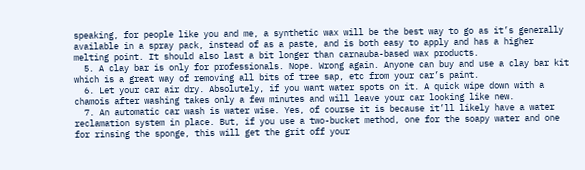speaking, for people like you and me, a synthetic wax will be the best way to go as it’s generally available in a spray pack, instead of as a paste, and is both easy to apply and has a higher melting point. It should also last a bit longer than carnauba-based wax products.
  5. A clay bar is only for professionals. Nope. Wrong again. Anyone can buy and use a clay bar kit which is a great way of removing all bits of tree sap, etc from your car’s paint.
  6. Let your car air dry. Absolutely, if you want water spots on it. A quick wipe down with a chamois after washing takes only a few minutes and will leave your car looking like new.
  7. An automatic car wash is water wise. Yes, of course it is because it’ll likely have a water reclamation system in place. But, if you use a two-bucket method, one for the soapy water and one for rinsing the sponge, this will get the grit off your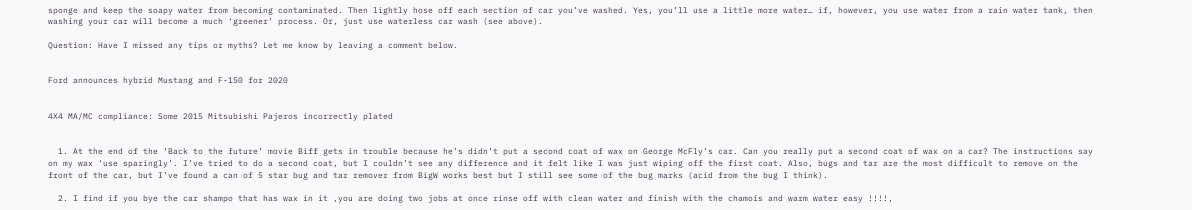sponge and keep the soapy water from becoming contaminated. Then lightly hose off each section of car you’ve washed. Yes, you’ll use a little more water… if, however, you use water from a rain water tank, then washing your car will become a much ‘greener’ process. Or, just use waterless car wash (see above).

Question: Have I missed any tips or myths? Let me know by leaving a comment below.


Ford announces hybrid Mustang and F-150 for 2020


4X4 MA/MC compliance: Some 2015 Mitsubishi Pajeros incorrectly plated


  1. At the end of the ‘Back to the future’ movie Biff gets in trouble because he’s didn’t put a second coat of wax on George McFly’s car. Can you really put a second coat of wax on a car? The instructions say on my wax ‘use sparingly’. I’ve tried to do a second coat, but I couldn’t see any difference and it felt like I was just wiping off the first coat. Also, bugs and tar are the most difficult to remove on the front of the car, but I’ve found a can of 5 star bug and tar remover from BigW works best but I still see some of the bug marks (acid from the bug I think).

  2. I find if you bye the car shampo that has wax in it ,you are doing two jobs at once rinse off with clean water and finish with the chamois and warm water easy !!!!,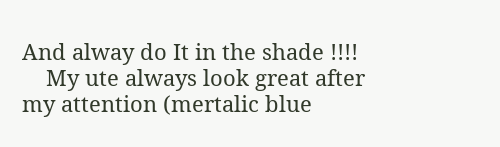And alway do It in the shade !!!!
    My ute always look great after my attention (mertalic blue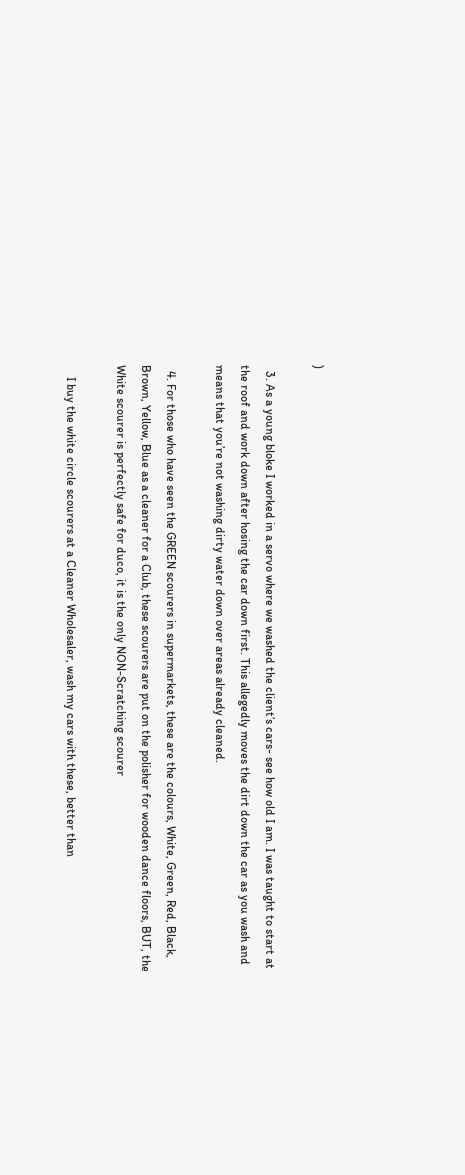)

  3. As a young bloke I worked in a servo where we washed the client’s cars- see how old I am. I was taught to start at the roof and work down after hosing the car down first. This allegedly moves the dirt down the car as you wash and means that you’re not washing dirty water down over areas already cleaned.

  4. For those who have seen the GREEN scourers in supermarkets, these are the colours, White, Green, Red, Black, Brown, Yellow, Blue as a cleaner for a Club, these scourers are put on the polisher for wooden dance floors, BUT, the White scourer is perfectly safe for duco, it is the only NON-Scratching scourer

    I buy the white circle scourers at a Cleaner Wholesaler, wash my cars with these, better than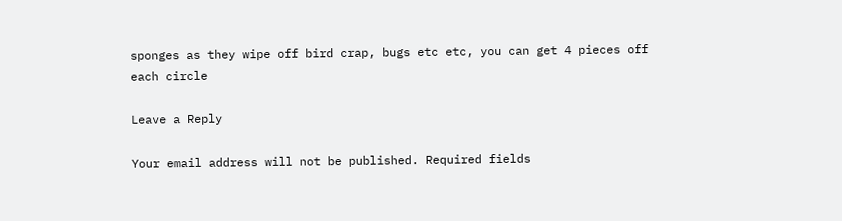sponges as they wipe off bird crap, bugs etc etc, you can get 4 pieces off each circle

Leave a Reply

Your email address will not be published. Required fields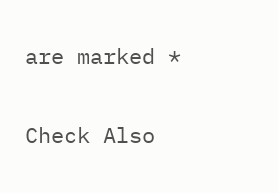are marked *

Check Also